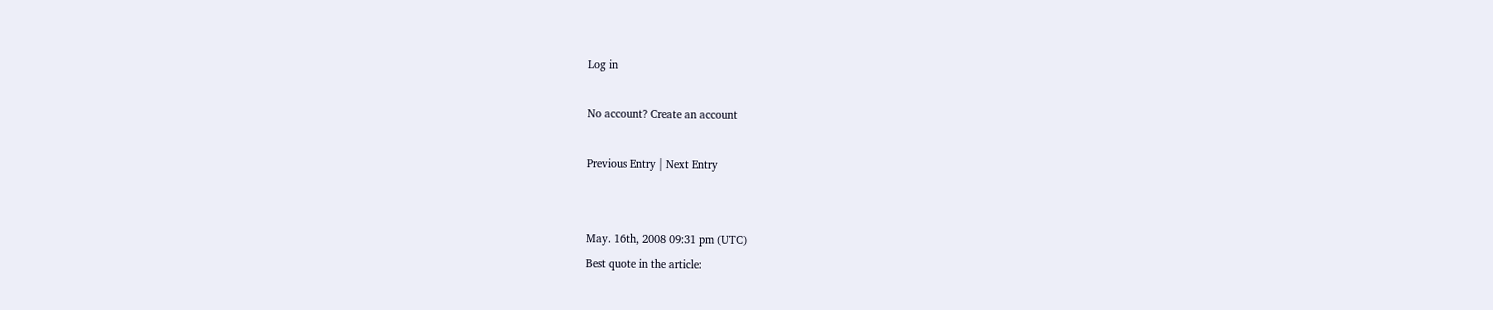Log in

No account? Create an account

Previous Entry | Next Entry


May. 16th, 2008 09:31 pm (UTC)
Best quote in the article: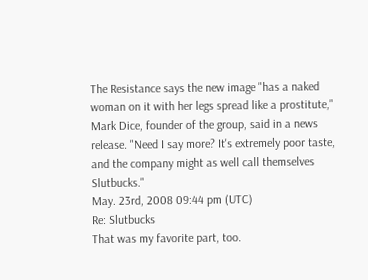The Resistance says the new image "has a naked woman on it with her legs spread like a prostitute," Mark Dice, founder of the group, said in a news release. "Need I say more? It's extremely poor taste, and the company might as well call themselves Slutbucks."
May. 23rd, 2008 09:44 pm (UTC)
Re: Slutbucks
That was my favorite part, too.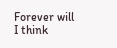Forever will I think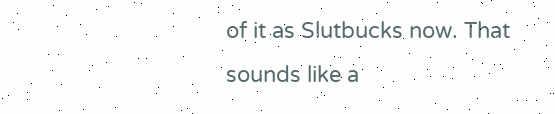of it as Slutbucks now. That sounds like a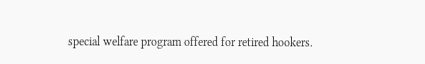special welfare program offered for retired hookers.